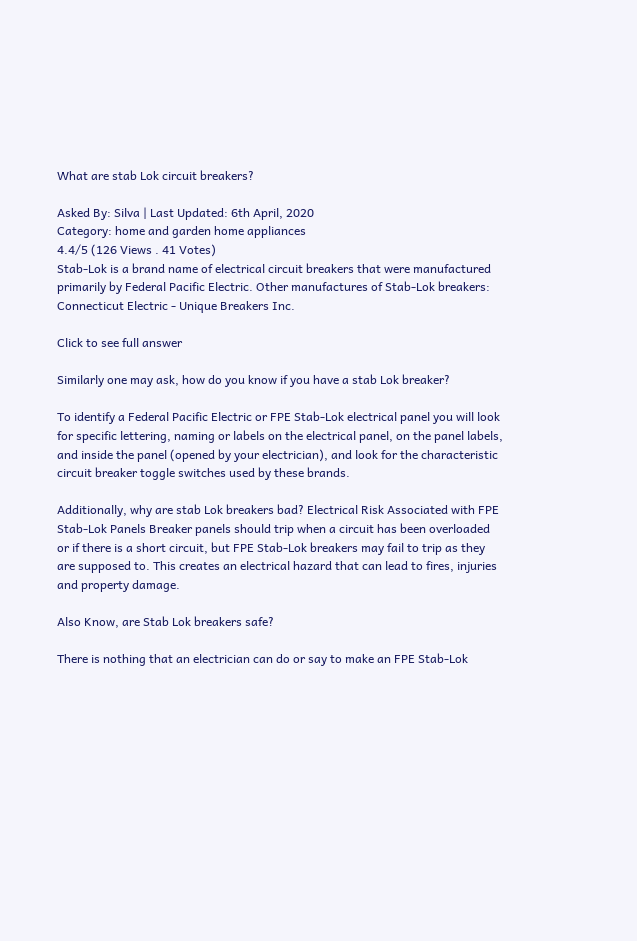What are stab Lok circuit breakers?

Asked By: Silva | Last Updated: 6th April, 2020
Category: home and garden home appliances
4.4/5 (126 Views . 41 Votes)
Stab-Lok is a brand name of electrical circuit breakers that were manufactured primarily by Federal Pacific Electric. Other manufactures of Stab-Lok breakers: Connecticut Electric - Unique Breakers Inc.

Click to see full answer

Similarly one may ask, how do you know if you have a stab Lok breaker?

To identify a Federal Pacific Electric or FPE Stab-Lok electrical panel you will look for specific lettering, naming or labels on the electrical panel, on the panel labels, and inside the panel (opened by your electrician), and look for the characteristic circuit breaker toggle switches used by these brands.

Additionally, why are stab Lok breakers bad? Electrical Risk Associated with FPE Stab-Lok Panels Breaker panels should trip when a circuit has been overloaded or if there is a short circuit, but FPE Stab-Lok breakers may fail to trip as they are supposed to. This creates an electrical hazard that can lead to fires, injuries and property damage.

Also Know, are Stab Lok breakers safe?

There is nothing that an electrician can do or say to make an FPE Stab-Lok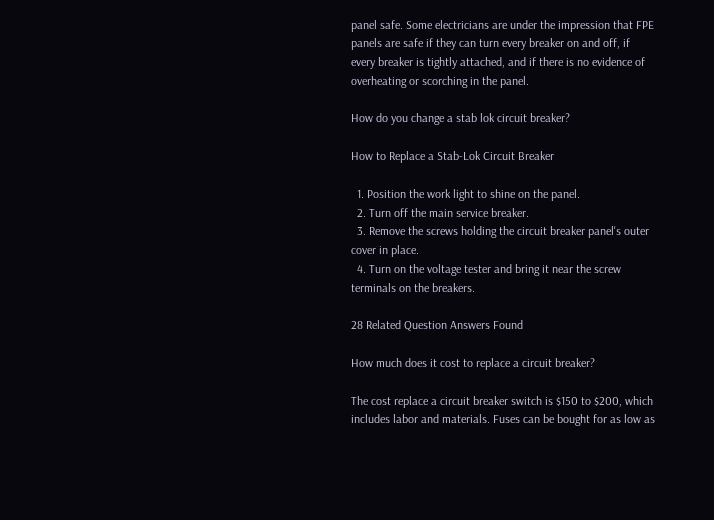panel safe. Some electricians are under the impression that FPE panels are safe if they can turn every breaker on and off, if every breaker is tightly attached, and if there is no evidence of overheating or scorching in the panel.

How do you change a stab lok circuit breaker?

How to Replace a Stab-Lok Circuit Breaker

  1. Position the work light to shine on the panel.
  2. Turn off the main service breaker.
  3. Remove the screws holding the circuit breaker panel's outer cover in place.
  4. Turn on the voltage tester and bring it near the screw terminals on the breakers.

28 Related Question Answers Found

How much does it cost to replace a circuit breaker?

The cost replace a circuit breaker switch is $150 to $200, which includes labor and materials. Fuses can be bought for as low as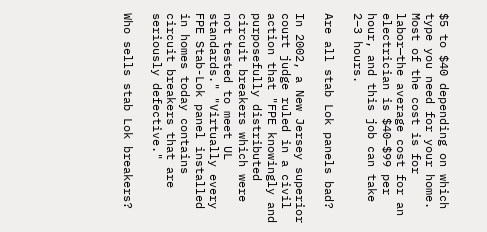$5 to $40 depending on which type you need for your home. Most of the cost is for labor—the average cost for an electrician is $40–$99 per hour, and this job can take 2–3 hours.

Are all stab Lok panels bad?

In 2002, a New Jersey superior court judge ruled in a civil action that "FPE knowingly and purposefully distributed circuit breakers which were not tested to meet UL standards." "Virtually every FPE Stab-Lok panel installed in homes today contains circuit breakers that are seriously defective."

Who sells stab Lok breakers?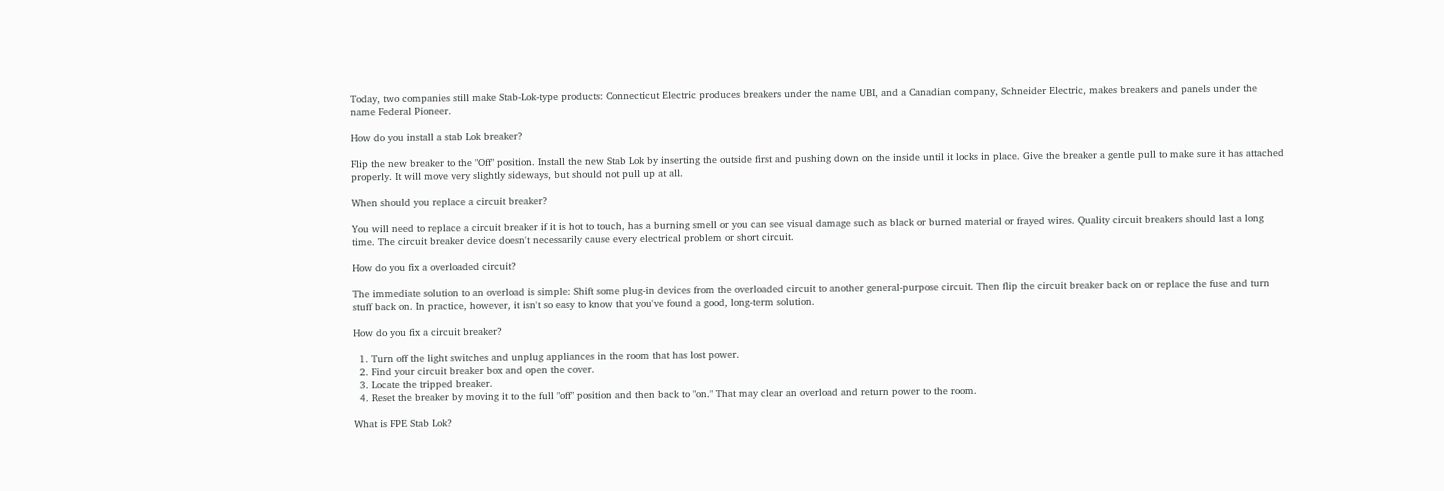Today, two companies still make Stab-Lok-type products: Connecticut Electric produces breakers under the name UBI, and a Canadian company, Schneider Electric, makes breakers and panels under the name Federal Pioneer.

How do you install a stab Lok breaker?

Flip the new breaker to the "Off" position. Install the new Stab Lok by inserting the outside first and pushing down on the inside until it locks in place. Give the breaker a gentle pull to make sure it has attached properly. It will move very slightly sideways, but should not pull up at all.

When should you replace a circuit breaker?

You will need to replace a circuit breaker if it is hot to touch, has a burning smell or you can see visual damage such as black or burned material or frayed wires. Quality circuit breakers should last a long time. The circuit breaker device doesn't necessarily cause every electrical problem or short circuit.

How do you fix a overloaded circuit?

The immediate solution to an overload is simple: Shift some plug-in devices from the overloaded circuit to another general-purpose circuit. Then flip the circuit breaker back on or replace the fuse and turn stuff back on. In practice, however, it isn't so easy to know that you've found a good, long-term solution.

How do you fix a circuit breaker?

  1. Turn off the light switches and unplug appliances in the room that has lost power.
  2. Find your circuit breaker box and open the cover.
  3. Locate the tripped breaker.
  4. Reset the breaker by moving it to the full "off" position and then back to "on." That may clear an overload and return power to the room.

What is FPE Stab Lok?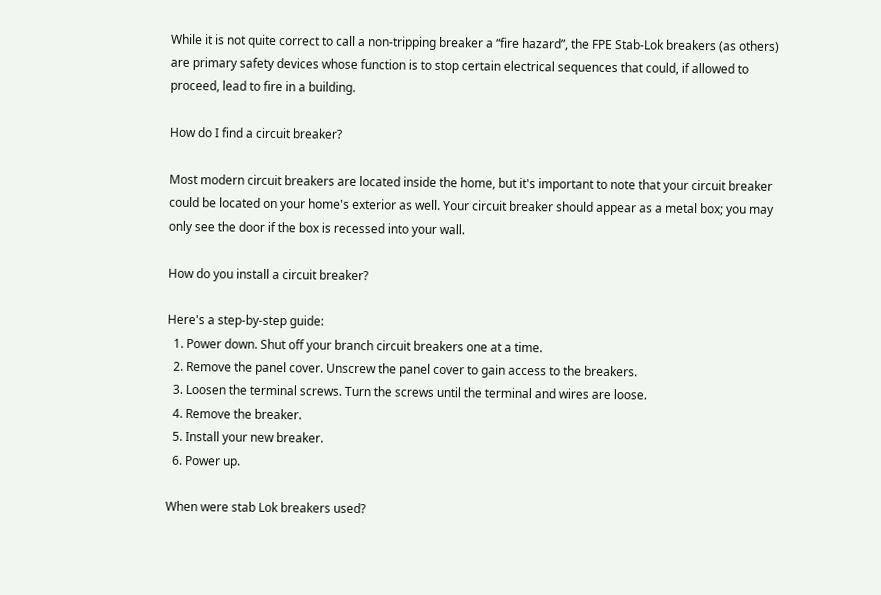While it is not quite correct to call a non-tripping breaker a “fire hazard”, the FPE Stab-Lok breakers (as others) are primary safety devices whose function is to stop certain electrical sequences that could, if allowed to proceed, lead to fire in a building.

How do I find a circuit breaker?

Most modern circuit breakers are located inside the home, but it's important to note that your circuit breaker could be located on your home's exterior as well. Your circuit breaker should appear as a metal box; you may only see the door if the box is recessed into your wall.

How do you install a circuit breaker?

Here's a step-by-step guide:
  1. Power down. Shut off your branch circuit breakers one at a time.
  2. Remove the panel cover. Unscrew the panel cover to gain access to the breakers.
  3. Loosen the terminal screws. Turn the screws until the terminal and wires are loose.
  4. Remove the breaker.
  5. Install your new breaker.
  6. Power up.

When were stab Lok breakers used?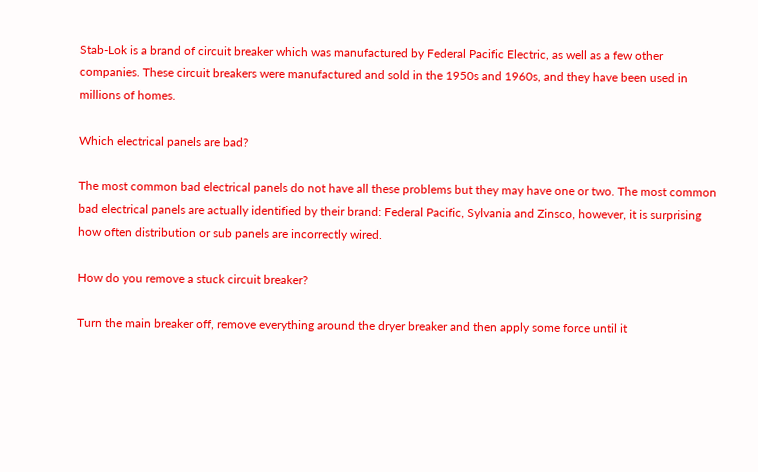Stab-Lok is a brand of circuit breaker which was manufactured by Federal Pacific Electric, as well as a few other companies. These circuit breakers were manufactured and sold in the 1950s and 1960s, and they have been used in millions of homes.

Which electrical panels are bad?

The most common bad electrical panels do not have all these problems but they may have one or two. The most common bad electrical panels are actually identified by their brand: Federal Pacific, Sylvania and Zinsco, however, it is surprising how often distribution or sub panels are incorrectly wired.

How do you remove a stuck circuit breaker?

Turn the main breaker off, remove everything around the dryer breaker and then apply some force until it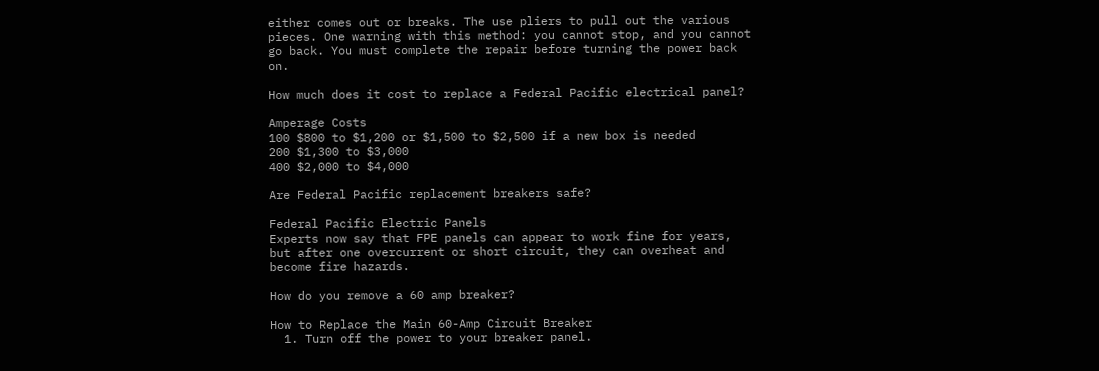either comes out or breaks. The use pliers to pull out the various pieces. One warning with this method: you cannot stop, and you cannot go back. You must complete the repair before turning the power back on.

How much does it cost to replace a Federal Pacific electrical panel?

Amperage Costs
100 $800 to $1,200 or $1,500 to $2,500 if a new box is needed
200 $1,300 to $3,000
400 $2,000 to $4,000

Are Federal Pacific replacement breakers safe?

Federal Pacific Electric Panels
Experts now say that FPE panels can appear to work fine for years, but after one overcurrent or short circuit, they can overheat and become fire hazards.

How do you remove a 60 amp breaker?

How to Replace the Main 60-Amp Circuit Breaker
  1. Turn off the power to your breaker panel.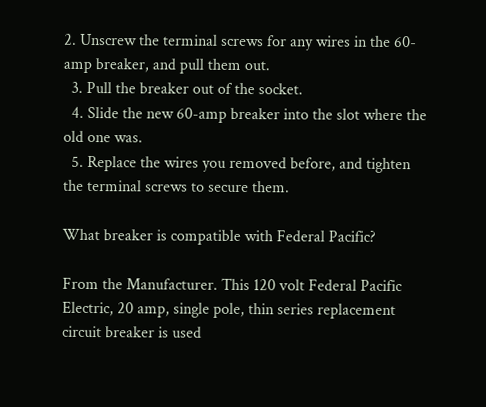2. Unscrew the terminal screws for any wires in the 60-amp breaker, and pull them out.
  3. Pull the breaker out of the socket.
  4. Slide the new 60-amp breaker into the slot where the old one was.
  5. Replace the wires you removed before, and tighten the terminal screws to secure them.

What breaker is compatible with Federal Pacific?

From the Manufacturer. This 120 volt Federal Pacific Electric, 20 amp, single pole, thin series replacement circuit breaker is used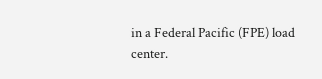in a Federal Pacific (FPE) load center.